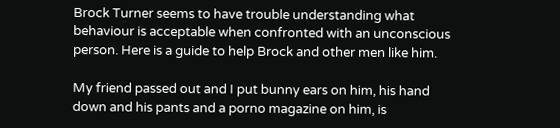Brock Turner seems to have trouble understanding what behaviour is acceptable when confronted with an unconscious person. Here is a guide to help Brock and other men like him.

My friend passed out and I put bunny ears on him, his hand down and his pants and a porno magazine on him, is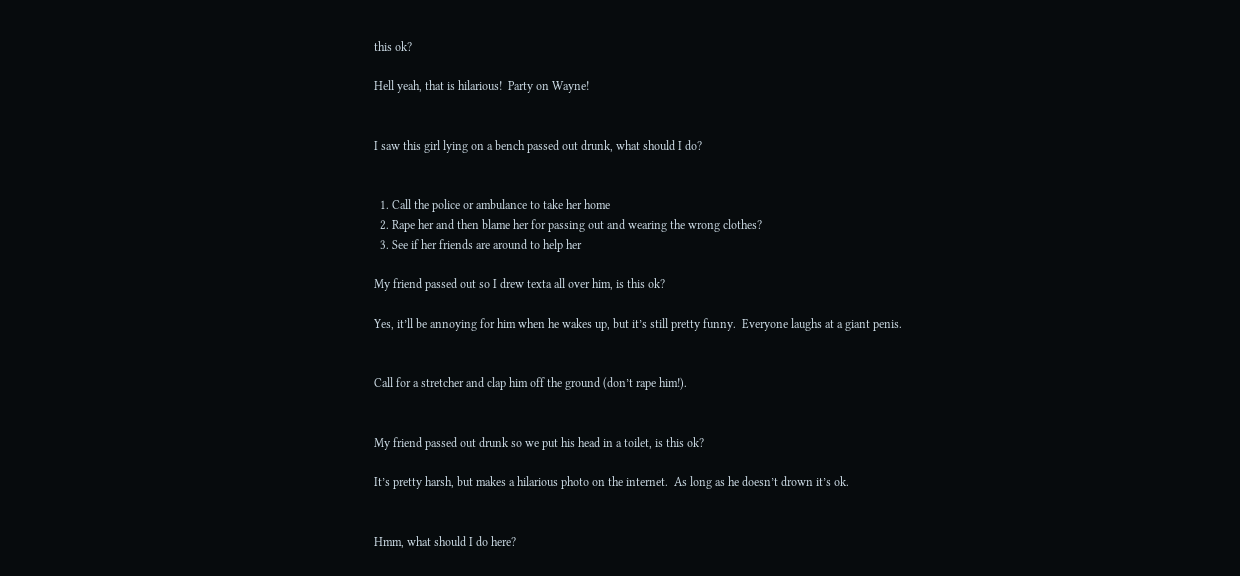this ok?

Hell yeah, that is hilarious!  Party on Wayne!


I saw this girl lying on a bench passed out drunk, what should I do?


  1. Call the police or ambulance to take her home
  2. Rape her and then blame her for passing out and wearing the wrong clothes?
  3. See if her friends are around to help her

My friend passed out so I drew texta all over him, is this ok?

Yes, it’ll be annoying for him when he wakes up, but it’s still pretty funny.  Everyone laughs at a giant penis.


Call for a stretcher and clap him off the ground (don’t rape him!).


My friend passed out drunk so we put his head in a toilet, is this ok?

It’s pretty harsh, but makes a hilarious photo on the internet.  As long as he doesn’t drown it’s ok.


Hmm, what should I do here?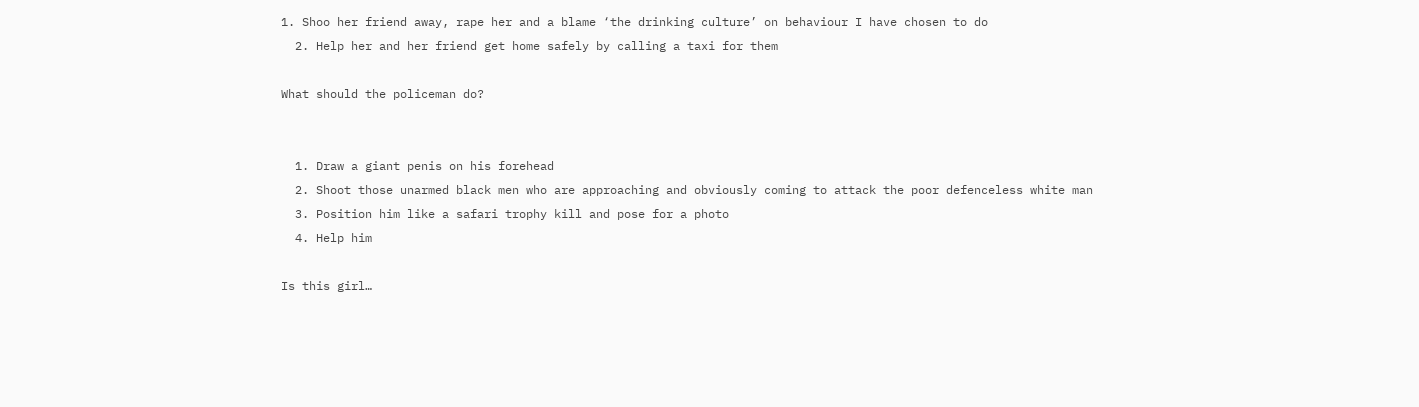1. Shoo her friend away, rape her and a blame ‘the drinking culture’ on behaviour I have chosen to do
  2. Help her and her friend get home safely by calling a taxi for them

What should the policeman do?


  1. Draw a giant penis on his forehead
  2. Shoot those unarmed black men who are approaching and obviously coming to attack the poor defenceless white man
  3. Position him like a safari trophy kill and pose for a photo
  4. Help him

Is this girl…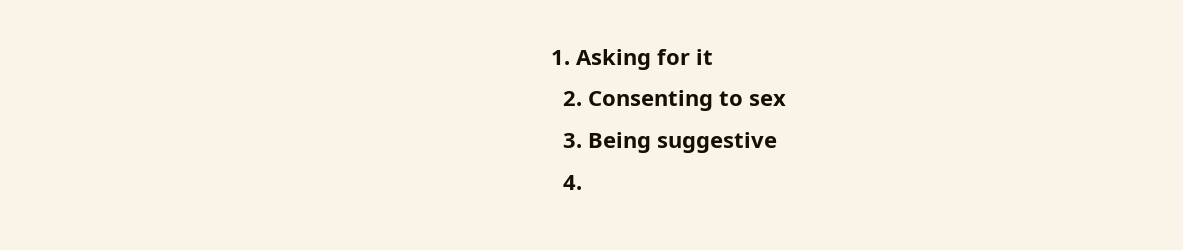1. Asking for it
  2. Consenting to sex
  3. Being suggestive
  4.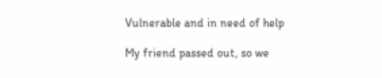Vulnerable and in need of help

My friend passed out, so we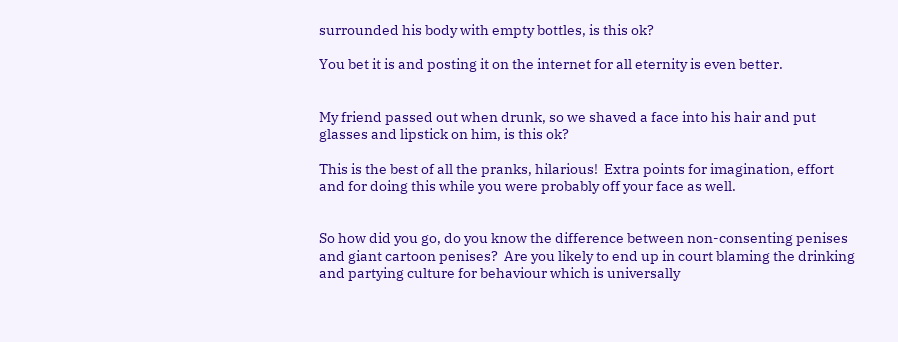surrounded his body with empty bottles, is this ok?

You bet it is and posting it on the internet for all eternity is even better.


My friend passed out when drunk, so we shaved a face into his hair and put glasses and lipstick on him, is this ok?

This is the best of all the pranks, hilarious!  Extra points for imagination, effort and for doing this while you were probably off your face as well.


So how did you go, do you know the difference between non-consenting penises and giant cartoon penises?  Are you likely to end up in court blaming the drinking and partying culture for behaviour which is universally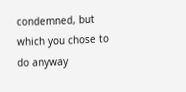condemned, but which you chose to do anyway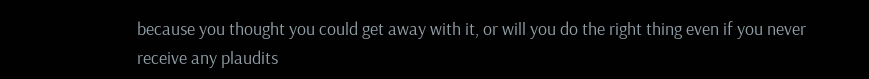because you thought you could get away with it, or will you do the right thing even if you never receive any plaudits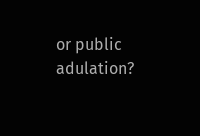or public adulation?